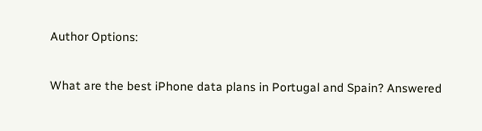Author Options:

What are the best iPhone data plans in Portugal and Spain? Answered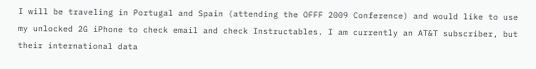I will be traveling in Portugal and Spain (attending the OFFF 2009 Conference) and would like to use my unlocked 2G iPhone to check email and check Instructables. I am currently an AT&T subscriber, but their international data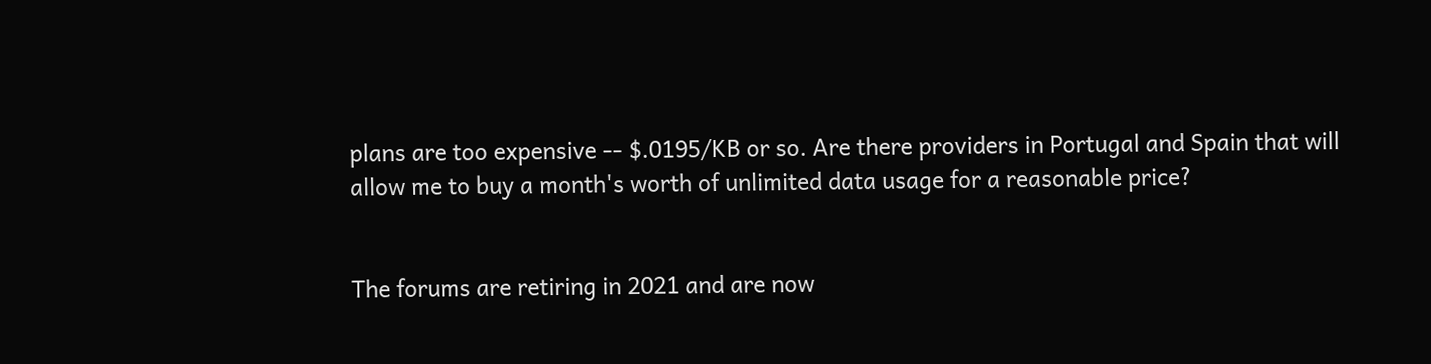plans are too expensive -- $.0195/KB or so. Are there providers in Portugal and Spain that will allow me to buy a month's worth of unlimited data usage for a reasonable price?


The forums are retiring in 2021 and are now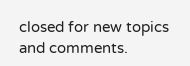closed for new topics and comments.